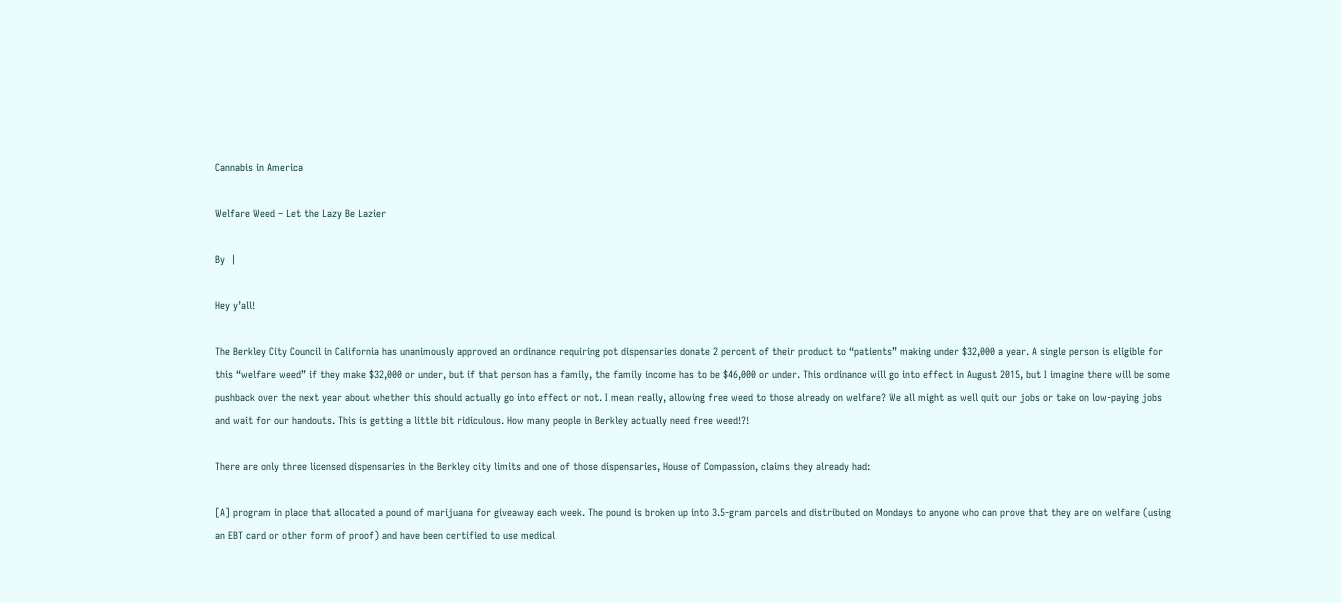Cannabis in America

Welfare Weed – Let the Lazy Be Lazier

By  |

Hey y’all!

The Berkley City Council in California has unanimously approved an ordinance requiring pot dispensaries donate 2 percent of their product to “patients” making under $32,000 a year. A single person is eligible for this “welfare weed” if they make $32,000 or under, but if that person has a family, the family income has to be $46,000 or under. This ordinance will go into effect in August 2015, but I imagine there will be some pushback over the next year about whether this should actually go into effect or not. I mean really, allowing free weed to those already on welfare? We all might as well quit our jobs or take on low-paying jobs and wait for our handouts. This is getting a little bit ridiculous. How many people in Berkley actually need free weed!?!

There are only three licensed dispensaries in the Berkley city limits and one of those dispensaries, House of Compassion, claims they already had:

[A] program in place that allocated a pound of marijuana for giveaway each week. The pound is broken up into 3.5-gram parcels and distributed on Mondays to anyone who can prove that they are on welfare (using an EBT card or other form of proof) and have been certified to use medical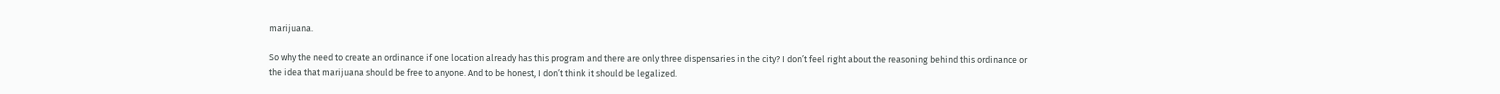marijuana.

So why the need to create an ordinance if one location already has this program and there are only three dispensaries in the city? I don’t feel right about the reasoning behind this ordinance or the idea that marijuana should be free to anyone. And to be honest, I don’t think it should be legalized.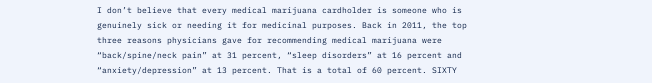I don’t believe that every medical marijuana cardholder is someone who is genuinely sick or needing it for medicinal purposes. Back in 2011, the top three reasons physicians gave for recommending medical marijuana were “back/spine/neck pain” at 31 percent, “sleep disorders” at 16 percent and “anxiety/depression” at 13 percent. That is a total of 60 percent. SIXTY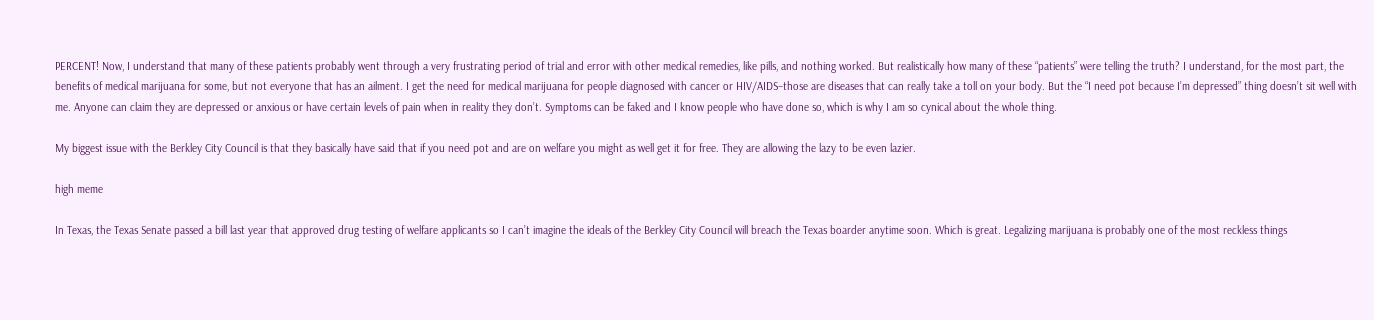PERCENT! Now, I understand that many of these patients probably went through a very frustrating period of trial and error with other medical remedies, like pills, and nothing worked. But realistically how many of these “patients” were telling the truth? I understand, for the most part, the benefits of medical marijuana for some, but not everyone that has an ailment. I get the need for medical marijuana for people diagnosed with cancer or HIV/AIDS–those are diseases that can really take a toll on your body. But the “I need pot because I’m depressed” thing doesn’t sit well with me. Anyone can claim they are depressed or anxious or have certain levels of pain when in reality they don’t. Symptoms can be faked and I know people who have done so, which is why I am so cynical about the whole thing.

My biggest issue with the Berkley City Council is that they basically have said that if you need pot and are on welfare you might as well get it for free. They are allowing the lazy to be even lazier.

high meme

In Texas, the Texas Senate passed a bill last year that approved drug testing of welfare applicants so I can’t imagine the ideals of the Berkley City Council will breach the Texas boarder anytime soon. Which is great. Legalizing marijuana is probably one of the most reckless things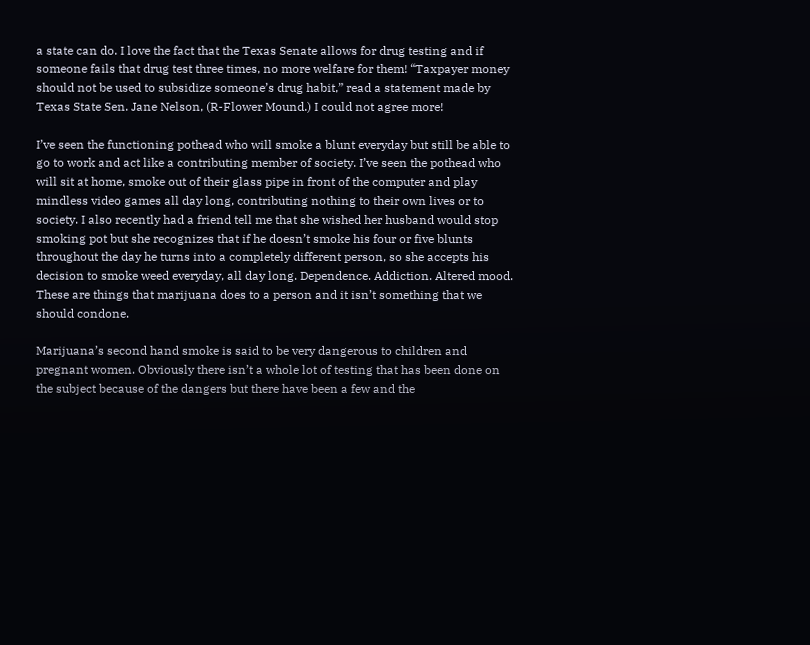a state can do. I love the fact that the Texas Senate allows for drug testing and if someone fails that drug test three times, no more welfare for them! “Taxpayer money should not be used to subsidize someone’s drug habit,” read a statement made by Texas State Sen. Jane Nelson, (R-Flower Mound.) I could not agree more!

I’ve seen the functioning pothead who will smoke a blunt everyday but still be able to go to work and act like a contributing member of society. I’ve seen the pothead who will sit at home, smoke out of their glass pipe in front of the computer and play mindless video games all day long, contributing nothing to their own lives or to society. I also recently had a friend tell me that she wished her husband would stop smoking pot but she recognizes that if he doesn’t smoke his four or five blunts throughout the day he turns into a completely different person, so she accepts his decision to smoke weed everyday, all day long. Dependence. Addiction. Altered mood. These are things that marijuana does to a person and it isn’t something that we should condone.

Marijuana’s second hand smoke is said to be very dangerous to children and pregnant women. Obviously there isn’t a whole lot of testing that has been done on the subject because of the dangers but there have been a few and the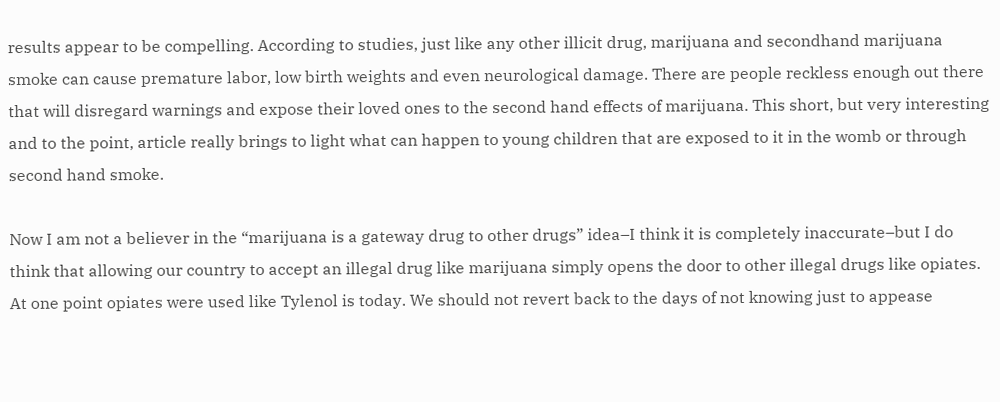results appear to be compelling. According to studies, just like any other illicit drug, marijuana and secondhand marijuana smoke can cause premature labor, low birth weights and even neurological damage. There are people reckless enough out there that will disregard warnings and expose their loved ones to the second hand effects of marijuana. This short, but very interesting and to the point, article really brings to light what can happen to young children that are exposed to it in the womb or through second hand smoke.

Now I am not a believer in the “marijuana is a gateway drug to other drugs” idea–I think it is completely inaccurate–but I do think that allowing our country to accept an illegal drug like marijuana simply opens the door to other illegal drugs like opiates. At one point opiates were used like Tylenol is today. We should not revert back to the days of not knowing just to appease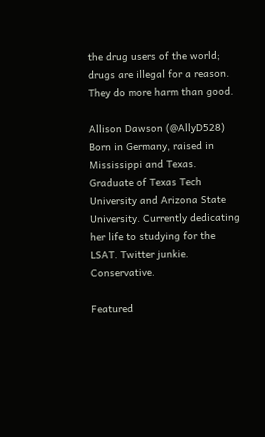the drug users of the world; drugs are illegal for a reason. They do more harm than good.

Allison Dawson (@AllyD528) Born in Germany, raised in Mississippi and Texas. Graduate of Texas Tech University and Arizona State University. Currently dedicating her life to studying for the LSAT. Twitter junkie. Conservative.

Featured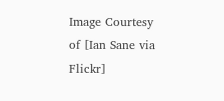Image Courtesy of [Ian Sane via Flickr]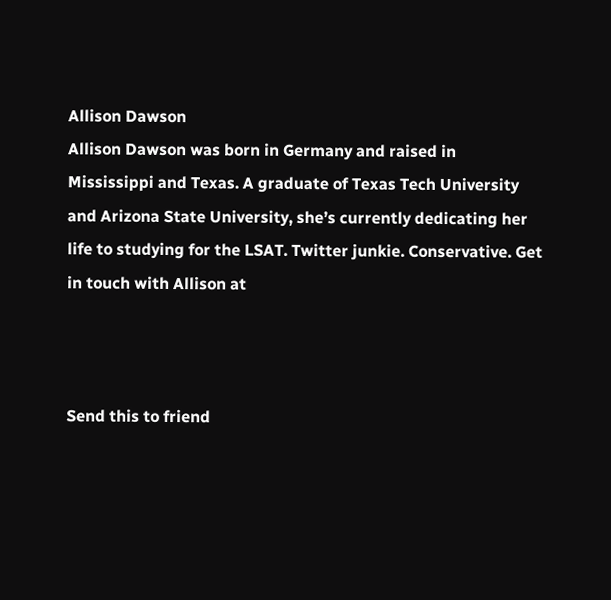Allison Dawson
Allison Dawson was born in Germany and raised in Mississippi and Texas. A graduate of Texas Tech University and Arizona State University, she’s currently dedicating her life to studying for the LSAT. Twitter junkie. Conservative. Get in touch with Allison at



Send this to friend